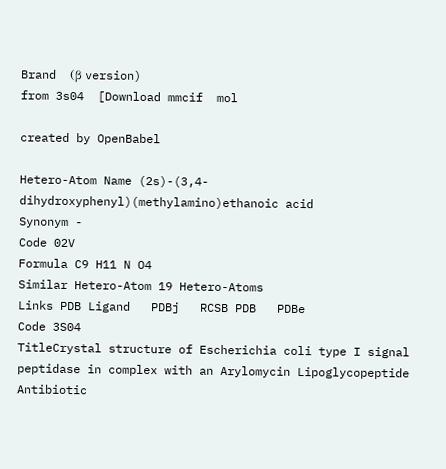Brand  (β version)
from 3s04  [Download mmcif  mol

created by OpenBabel

Hetero-Atom Name (2s)-(3,4-dihydroxyphenyl)(methylamino)ethanoic acid
Synonym -
Code 02V
Formula C9 H11 N O4
Similar Hetero-Atom 19 Hetero-Atoms
Links PDB Ligand   PDBj   RCSB PDB   PDBe
Code 3S04
TitleCrystal structure of Escherichia coli type I signal peptidase in complex with an Arylomycin Lipoglycopeptide Antibiotic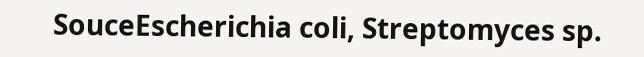SouceEscherichia coli, Streptomyces sp.